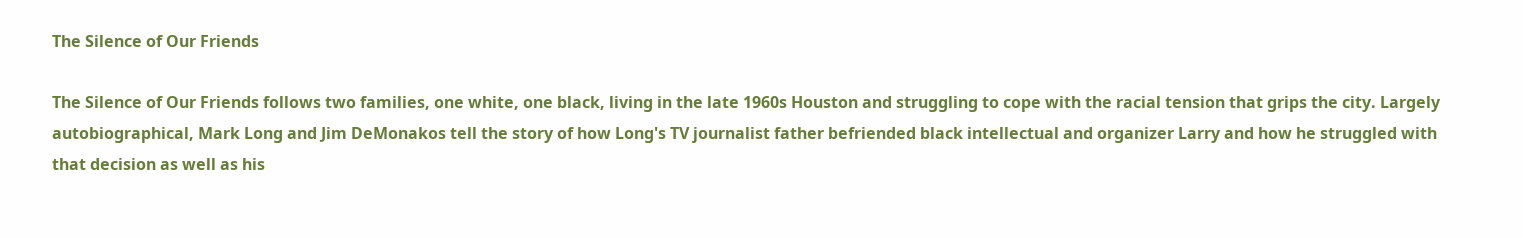The Silence of Our Friends

The Silence of Our Friends follows two families, one white, one black, living in the late 1960s Houston and struggling to cope with the racial tension that grips the city. Largely autobiographical, Mark Long and Jim DeMonakos tell the story of how Long's TV journalist father befriended black intellectual and organizer Larry and how he struggled with that decision as well as his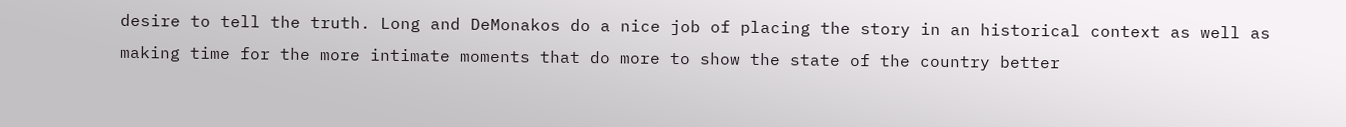desire to tell the truth. Long and DeMonakos do a nice job of placing the story in an historical context as well as making time for the more intimate moments that do more to show the state of the country better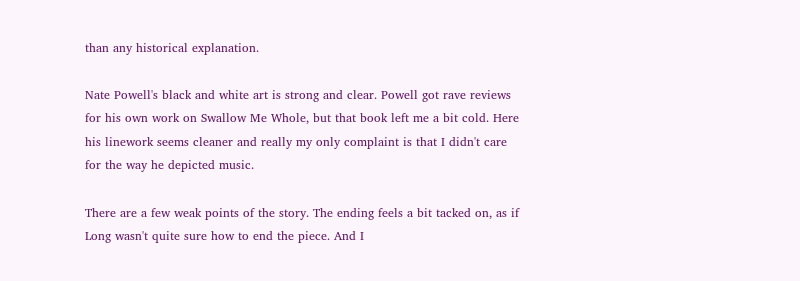than any historical explanation.

Nate Powell's black and white art is strong and clear. Powell got rave reviews for his own work on Swallow Me Whole, but that book left me a bit cold. Here his linework seems cleaner and really my only complaint is that I didn't care for the way he depicted music.

There are a few weak points of the story. The ending feels a bit tacked on, as if Long wasn't quite sure how to end the piece. And I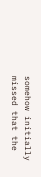somehow initially missed that the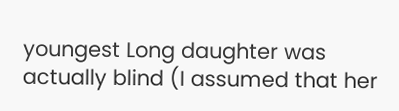youngest Long daughter was actually blind (I assumed that her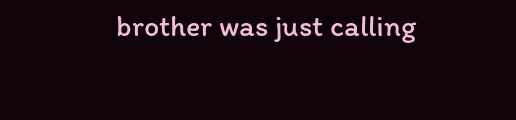brother was just calling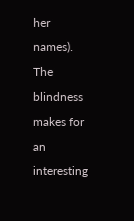her names). The blindness makes for an interesting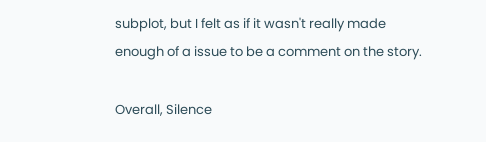subplot, but I felt as if it wasn't really made enough of a issue to be a comment on the story.

Overall, Silence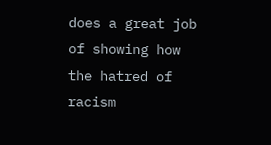does a great job of showing how the hatred of racism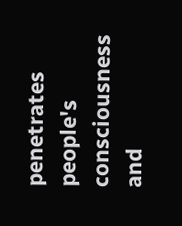penetrates people's consciousness and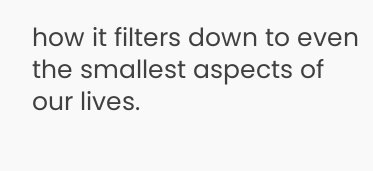how it filters down to even the smallest aspects of our lives.